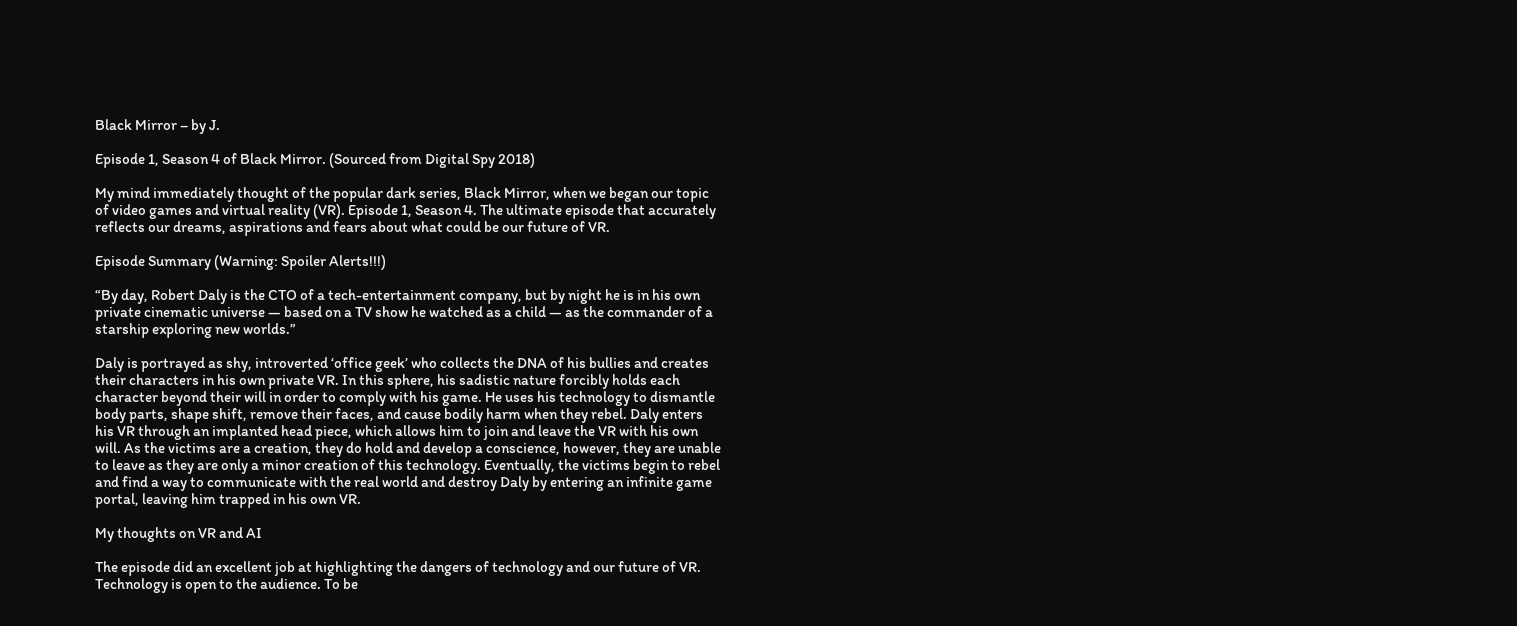Black Mirror – by J.

Episode 1, Season 4 of Black Mirror. (Sourced from Digital Spy 2018)

My mind immediately thought of the popular dark series, Black Mirror, when we began our topic of video games and virtual reality (VR). Episode 1, Season 4. The ultimate episode that accurately reflects our dreams, aspirations and fears about what could be our future of VR.

Episode Summary (Warning: Spoiler Alerts!!!)

“By day, Robert Daly is the CTO of a tech-entertainment company, but by night he is in his own private cinematic universe — based on a TV show he watched as a child — as the commander of a starship exploring new worlds.”

Daly is portrayed as shy, introverted ‘office geek’ who collects the DNA of his bullies and creates their characters in his own private VR. In this sphere, his sadistic nature forcibly holds each character beyond their will in order to comply with his game. He uses his technology to dismantle body parts, shape shift, remove their faces, and cause bodily harm when they rebel. Daly enters his VR through an implanted head piece, which allows him to join and leave the VR with his own will. As the victims are a creation, they do hold and develop a conscience, however, they are unable to leave as they are only a minor creation of this technology. Eventually, the victims begin to rebel and find a way to communicate with the real world and destroy Daly by entering an infinite game portal, leaving him trapped in his own VR.

My thoughts on VR and AI

The episode did an excellent job at highlighting the dangers of technology and our future of VR. Technology is open to the audience. To be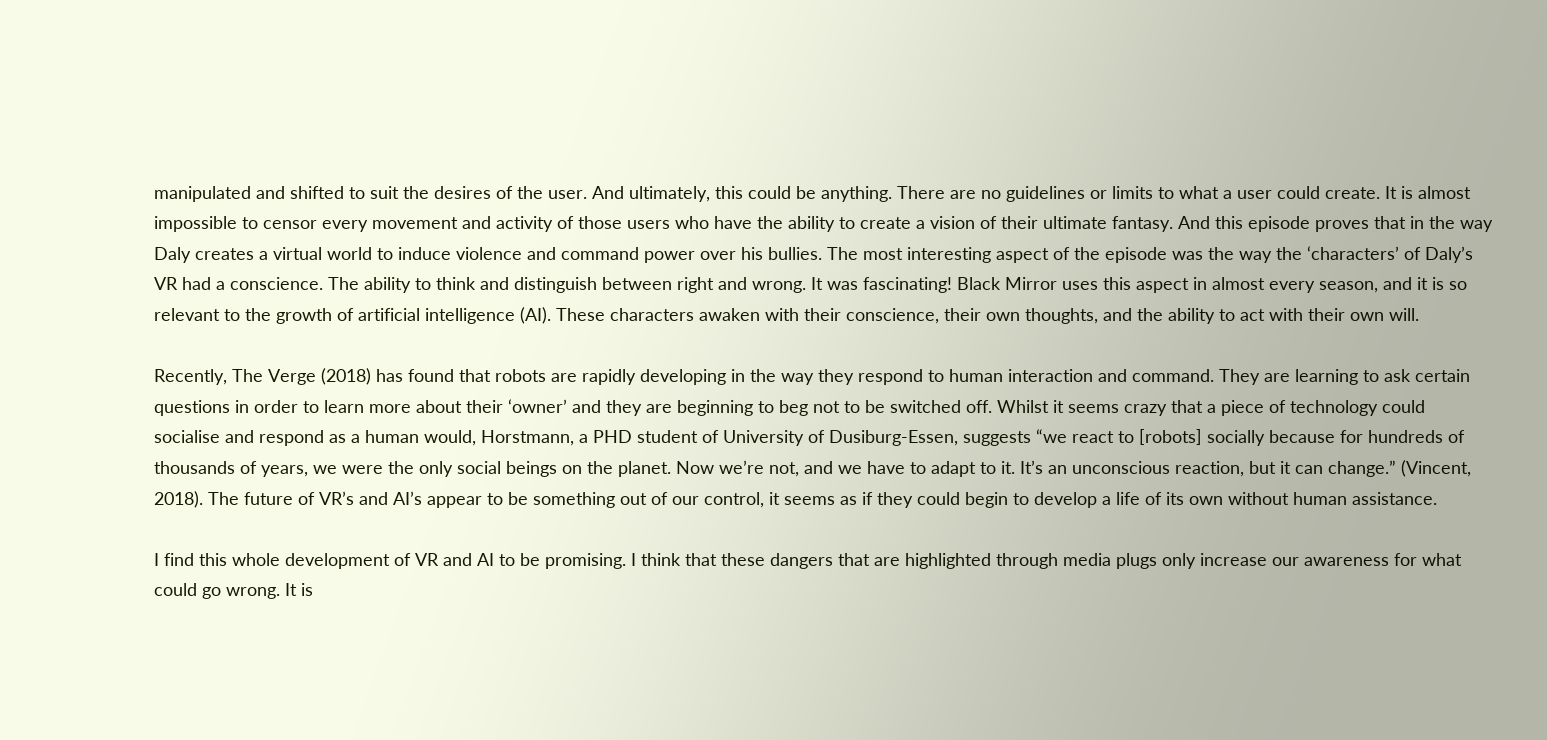manipulated and shifted to suit the desires of the user. And ultimately, this could be anything. There are no guidelines or limits to what a user could create. It is almost impossible to censor every movement and activity of those users who have the ability to create a vision of their ultimate fantasy. And this episode proves that in the way Daly creates a virtual world to induce violence and command power over his bullies. The most interesting aspect of the episode was the way the ‘characters’ of Daly’s VR had a conscience. The ability to think and distinguish between right and wrong. It was fascinating! Black Mirror uses this aspect in almost every season, and it is so relevant to the growth of artificial intelligence (AI). These characters awaken with their conscience, their own thoughts, and the ability to act with their own will.

Recently, The Verge (2018) has found that robots are rapidly developing in the way they respond to human interaction and command. They are learning to ask certain questions in order to learn more about their ‘owner’ and they are beginning to beg not to be switched off. Whilst it seems crazy that a piece of technology could socialise and respond as a human would, Horstmann, a PHD student of University of Dusiburg-Essen, suggests “we react to [robots] socially because for hundreds of thousands of years, we were the only social beings on the planet. Now we’re not, and we have to adapt to it. It’s an unconscious reaction, but it can change.” (Vincent, 2018). The future of VR’s and AI’s appear to be something out of our control, it seems as if they could begin to develop a life of its own without human assistance.

I find this whole development of VR and AI to be promising. I think that these dangers that are highlighted through media plugs only increase our awareness for what could go wrong. It is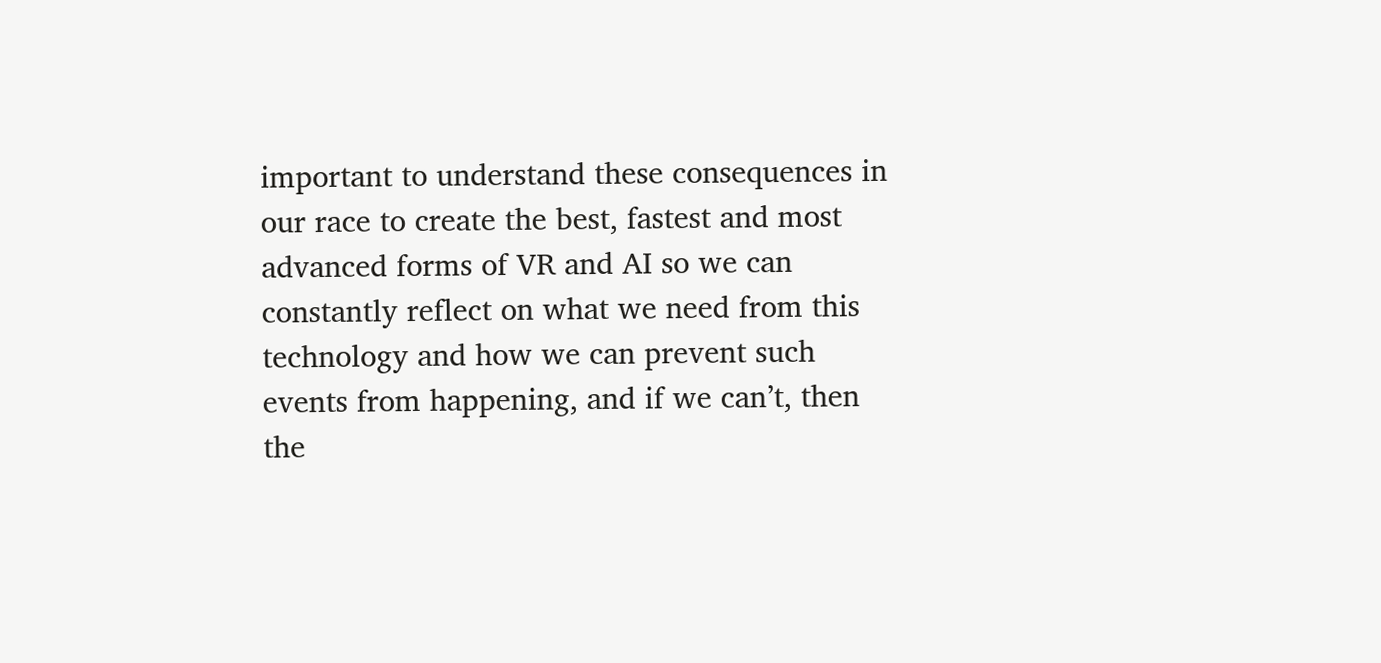important to understand these consequences in our race to create the best, fastest and most advanced forms of VR and AI so we can constantly reflect on what we need from this technology and how we can prevent such events from happening, and if we can’t, then the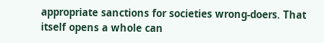appropriate sanctions for societies wrong-doers. That itself opens a whole can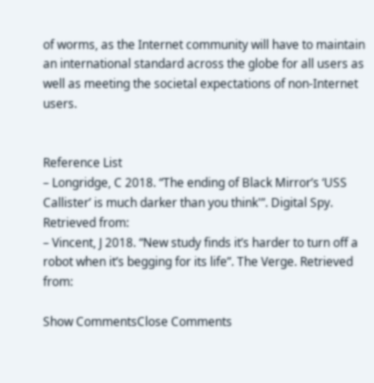of worms, as the Internet community will have to maintain an international standard across the globe for all users as well as meeting the societal expectations of non-Internet users.


Reference List
– Longridge, C 2018. “The ending of Black Mirror’s ‘USS Callister’ is much darker than you think'”. Digital Spy. Retrieved from:
– Vincent, J 2018. “New study finds it’s harder to turn off a robot when it’s begging for its life”. The Verge. Retrieved from:

Show CommentsClose Comments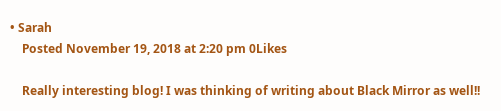• Sarah
    Posted November 19, 2018 at 2:20 pm 0Likes

    Really interesting blog! I was thinking of writing about Black Mirror as well!!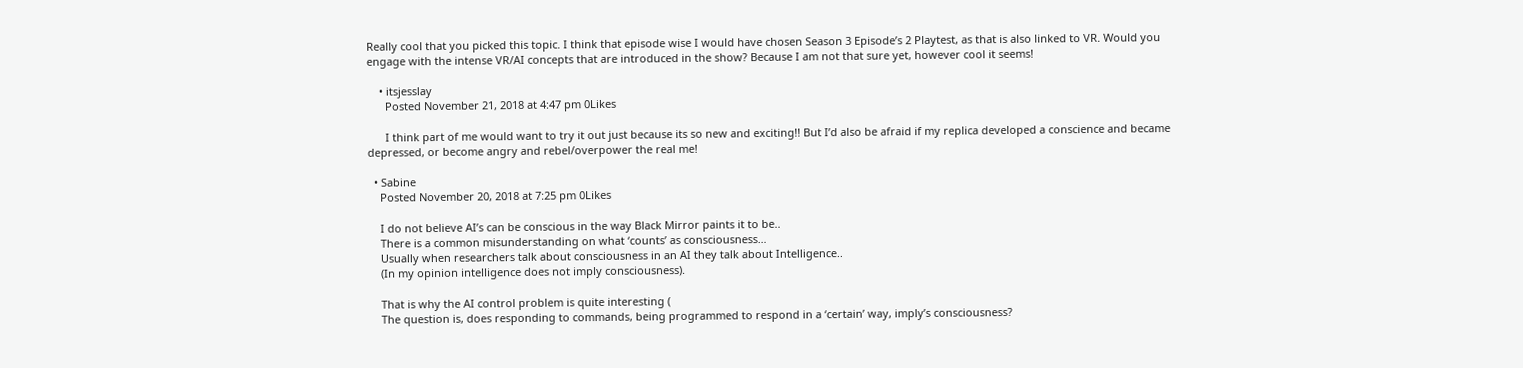Really cool that you picked this topic. I think that episode wise I would have chosen Season 3 Episode’s 2 Playtest, as that is also linked to VR. Would you engage with the intense VR/AI concepts that are introduced in the show? Because I am not that sure yet, however cool it seems!

    • itsjesslay
      Posted November 21, 2018 at 4:47 pm 0Likes

      I think part of me would want to try it out just because its so new and exciting!! But I’d also be afraid if my replica developed a conscience and became depressed, or become angry and rebel/overpower the real me!

  • Sabine
    Posted November 20, 2018 at 7:25 pm 0Likes

    I do not believe AI’s can be conscious in the way Black Mirror paints it to be..
    There is a common misunderstanding on what ‘counts’ as consciousness…
    Usually when researchers talk about consciousness in an AI they talk about Intelligence..
    (In my opinion intelligence does not imply consciousness).

    That is why the AI control problem is quite interesting (
    The question is, does responding to commands, being programmed to respond in a ‘certain’ way, imply’s consciousness?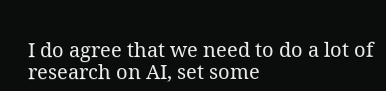I do agree that we need to do a lot of research on AI, set some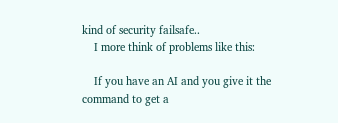kind of security failsafe..
    I more think of problems like this:

    If you have an AI and you give it the command to get a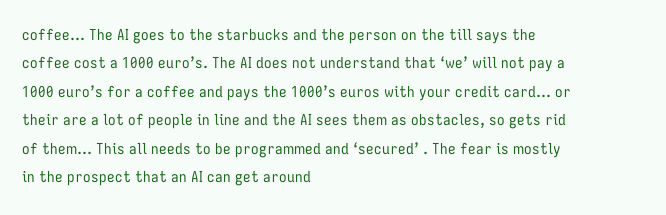coffee… The AI goes to the starbucks and the person on the till says the coffee cost a 1000 euro’s. The AI does not understand that ‘we’ will not pay a 1000 euro’s for a coffee and pays the 1000’s euros with your credit card… or their are a lot of people in line and the AI sees them as obstacles, so gets rid of them… This all needs to be programmed and ‘secured’ . The fear is mostly in the prospect that an AI can get around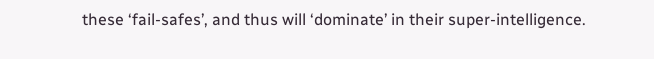these ‘fail-safes’, and thus will ‘dominate’ in their super-intelligence.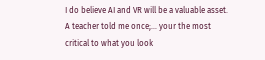I do believe AI and VR will be a valuable asset. A teacher told me once;… your the most critical to what you look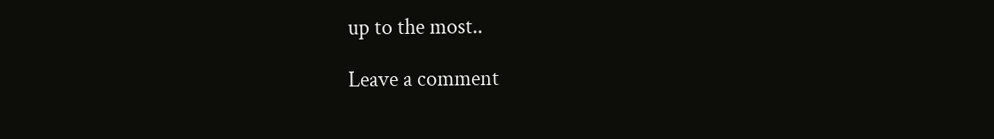up to the most..

Leave a comment